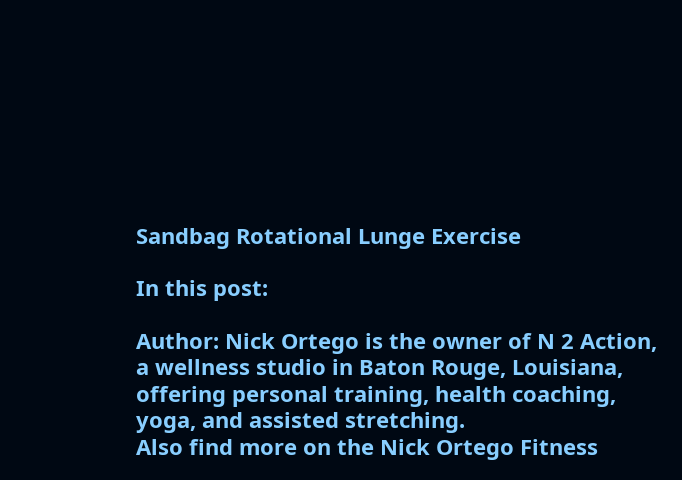Sandbag Rotational Lunge Exercise

In this post:

Author: Nick Ortego is the owner of N 2 Action, a wellness studio in Baton Rouge, Louisiana, offering personal training, health coaching, yoga, and assisted stretching.
Also find more on the Nick Ortego Fitness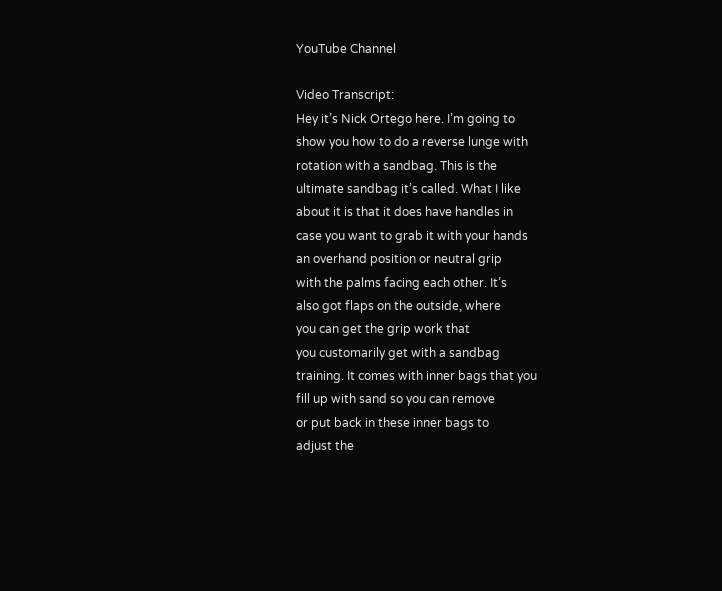YouTube Channel

Video Transcript:
Hey it’s Nick Ortego here. I’m going to
show you how to do a reverse lunge with
rotation with a sandbag. This is the
ultimate sandbag it’s called. What I like
about it is that it does have handles in
case you want to grab it with your hands
an overhand position or neutral grip
with the palms facing each other. It’s
also got flaps on the outside, where
you can get the grip work that
you customarily get with a sandbag
training. It comes with inner bags that you
fill up with sand so you can remove
or put back in these inner bags to
adjust the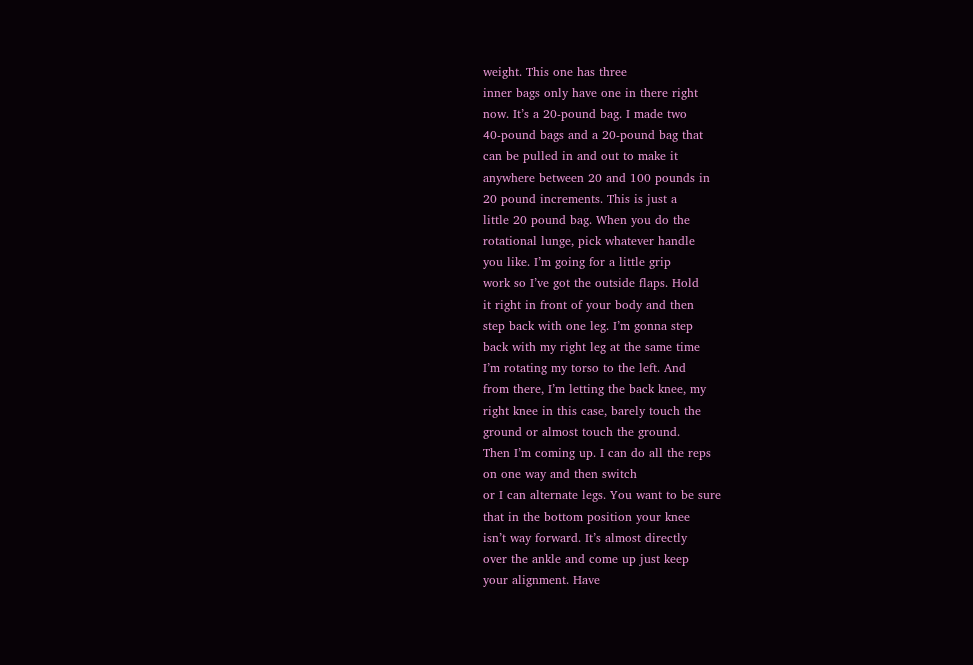weight. This one has three
inner bags only have one in there right
now. It’s a 20-pound bag. I made two
40-pound bags and a 20-pound bag that
can be pulled in and out to make it
anywhere between 20 and 100 pounds in
20 pound increments. This is just a
little 20 pound bag. When you do the
rotational lunge, pick whatever handle
you like. I’m going for a little grip
work so I’ve got the outside flaps. Hold
it right in front of your body and then
step back with one leg. I’m gonna step
back with my right leg at the same time
I’m rotating my torso to the left. And
from there, I’m letting the back knee, my
right knee in this case, barely touch the
ground or almost touch the ground.
Then I’m coming up. I can do all the reps
on one way and then switch
or I can alternate legs. You want to be sure
that in the bottom position your knee
isn’t way forward. It’s almost directly
over the ankle and come up just keep
your alignment. Have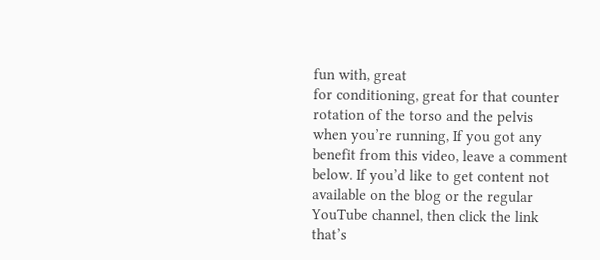fun with, great
for conditioning, great for that counter
rotation of the torso and the pelvis
when you’re running, If you got any
benefit from this video, leave a comment
below. If you’d like to get content not
available on the blog or the regular
YouTube channel, then click the link
that’s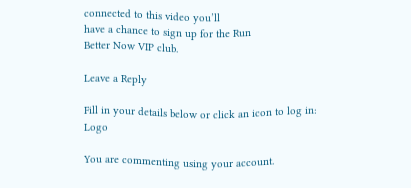connected to this video you’ll
have a chance to sign up for the Run
Better Now VIP club.

Leave a Reply

Fill in your details below or click an icon to log in: Logo

You are commenting using your account.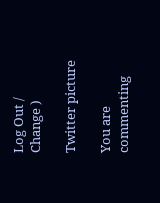Log Out /  Change )

Twitter picture

You are commenting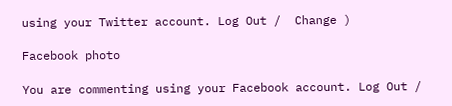using your Twitter account. Log Out /  Change )

Facebook photo

You are commenting using your Facebook account. Log Out /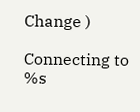Change )

Connecting to %s